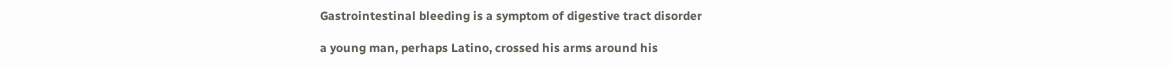Gastrointestinal bleeding is a symptom of digestive tract disorder

a young man, perhaps Latino, crossed his arms around his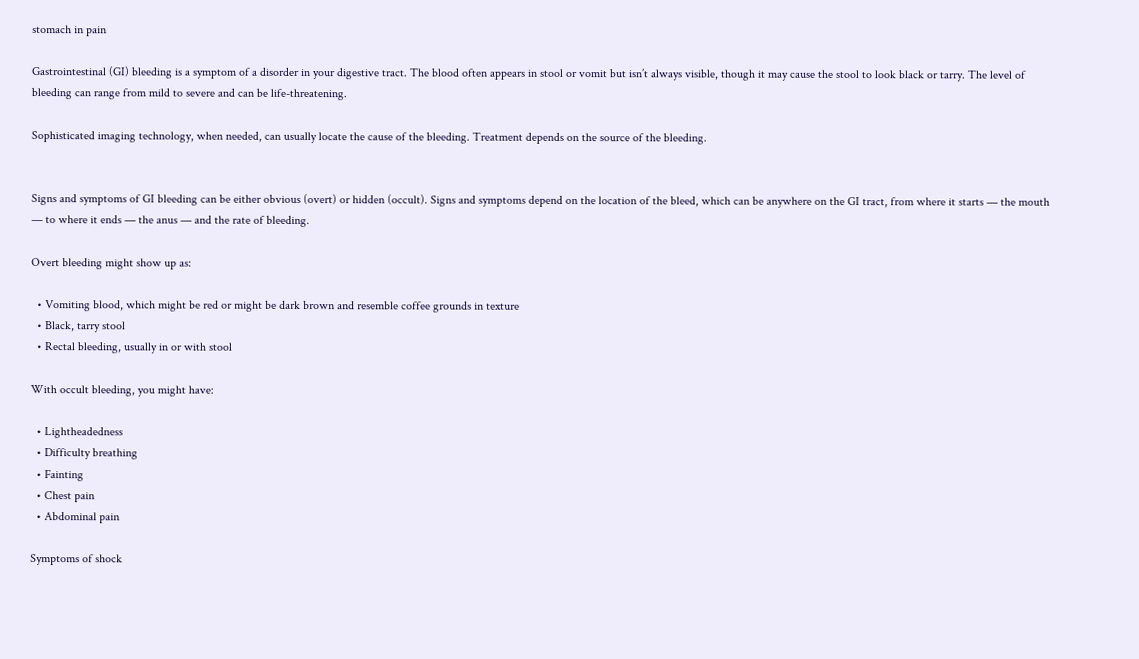stomach in pain

Gastrointestinal (GI) bleeding is a symptom of a disorder in your digestive tract. The blood often appears in stool or vomit but isn’t always visible, though it may cause the stool to look black or tarry. The level of bleeding can range from mild to severe and can be life-threatening.

Sophisticated imaging technology, when needed, can usually locate the cause of the bleeding. Treatment depends on the source of the bleeding.


Signs and symptoms of GI bleeding can be either obvious (overt) or hidden (occult). Signs and symptoms depend on the location of the bleed, which can be anywhere on the GI tract, from where it starts — the mouth — to where it ends — the anus — and the rate of bleeding.

Overt bleeding might show up as:

  • Vomiting blood, which might be red or might be dark brown and resemble coffee grounds in texture
  • Black, tarry stool
  • Rectal bleeding, usually in or with stool

With occult bleeding, you might have:

  • Lightheadedness
  • Difficulty breathing
  • Fainting
  • Chest pain
  • Abdominal pain

Symptoms of shock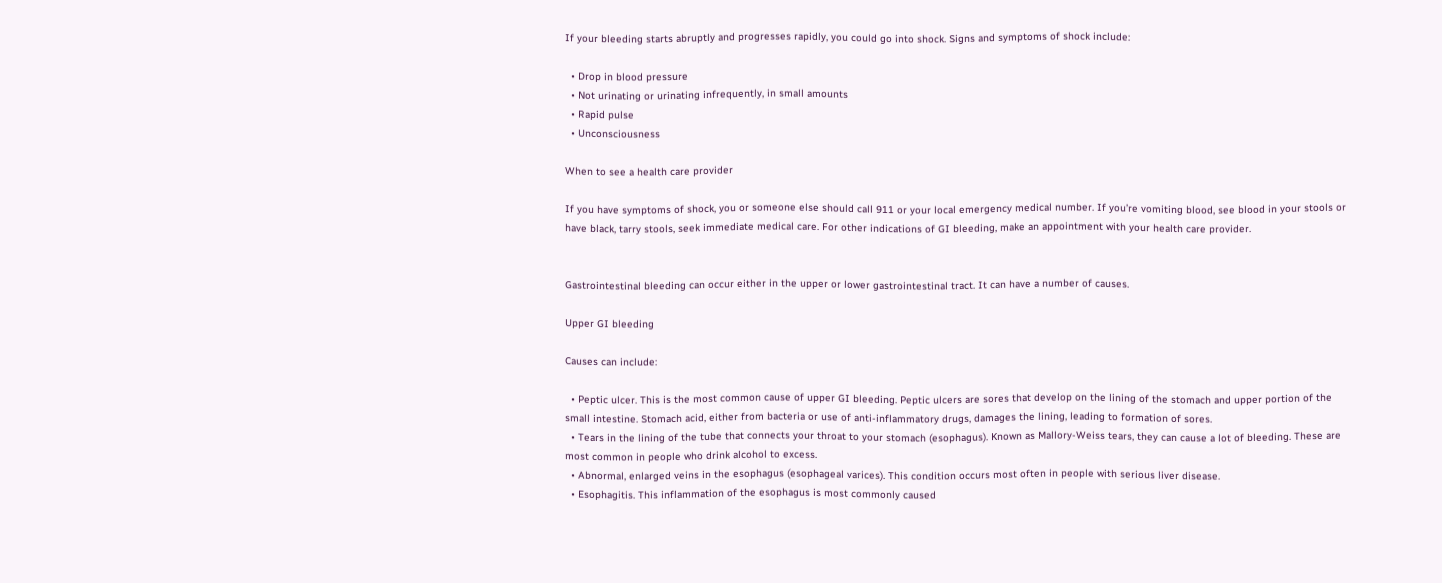If your bleeding starts abruptly and progresses rapidly, you could go into shock. Signs and symptoms of shock include:

  • Drop in blood pressure
  • Not urinating or urinating infrequently, in small amounts
  • Rapid pulse
  • Unconsciousness

When to see a health care provider

If you have symptoms of shock, you or someone else should call 911 or your local emergency medical number. If you’re vomiting blood, see blood in your stools or have black, tarry stools, seek immediate medical care. For other indications of GI bleeding, make an appointment with your health care provider.


Gastrointestinal bleeding can occur either in the upper or lower gastrointestinal tract. It can have a number of causes.

Upper GI bleeding

Causes can include:

  • Peptic ulcer. This is the most common cause of upper GI bleeding. Peptic ulcers are sores that develop on the lining of the stomach and upper portion of the small intestine. Stomach acid, either from bacteria or use of anti-inflammatory drugs, damages the lining, leading to formation of sores.
  • Tears in the lining of the tube that connects your throat to your stomach (esophagus). Known as Mallory-Weiss tears, they can cause a lot of bleeding. These are most common in people who drink alcohol to excess.
  • Abnormal, enlarged veins in the esophagus (esophageal varices). This condition occurs most often in people with serious liver disease.
  • Esophagitis. This inflammation of the esophagus is most commonly caused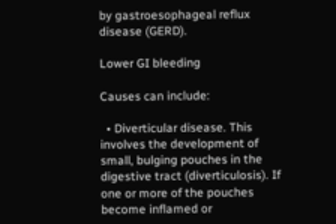by gastroesophageal reflux disease (GERD).

Lower GI bleeding

Causes can include:

  • Diverticular disease. This involves the development of small, bulging pouches in the digestive tract (diverticulosis). If one or more of the pouches become inflamed or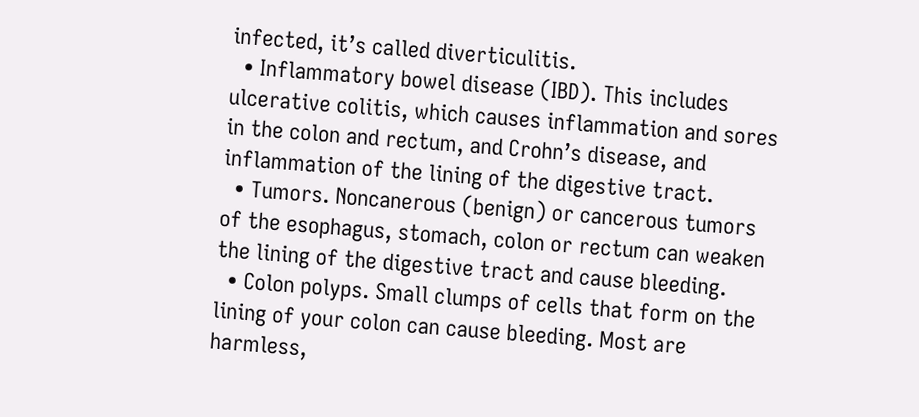infected, it’s called diverticulitis.
  • Inflammatory bowel disease (IBD). This includes ulcerative colitis, which causes inflammation and sores in the colon and rectum, and Crohn’s disease, and inflammation of the lining of the digestive tract.
  • Tumors. Noncanerous (benign) or cancerous tumors of the esophagus, stomach, colon or rectum can weaken the lining of the digestive tract and cause bleeding.
  • Colon polyps. Small clumps of cells that form on the lining of your colon can cause bleeding. Most are harmless,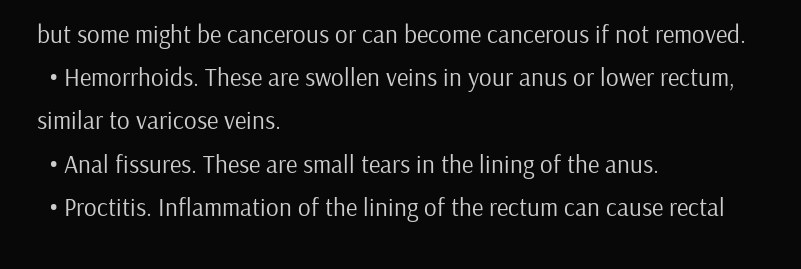but some might be cancerous or can become cancerous if not removed.
  • Hemorrhoids. These are swollen veins in your anus or lower rectum, similar to varicose veins.
  • Anal fissures. These are small tears in the lining of the anus.
  • Proctitis. Inflammation of the lining of the rectum can cause rectal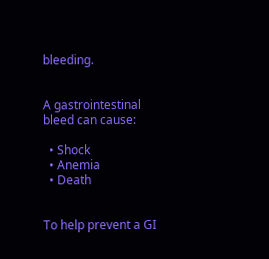bleeding.


A gastrointestinal bleed can cause:

  • Shock
  • Anemia
  • Death


To help prevent a GI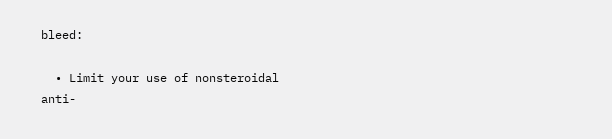bleed:

  • Limit your use of nonsteroidal anti-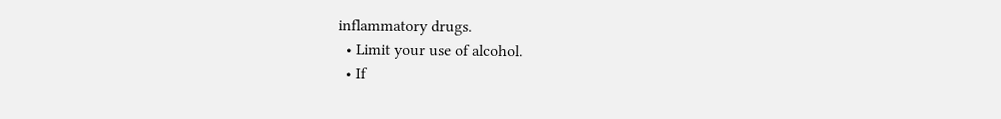inflammatory drugs.
  • Limit your use of alcohol.
  • If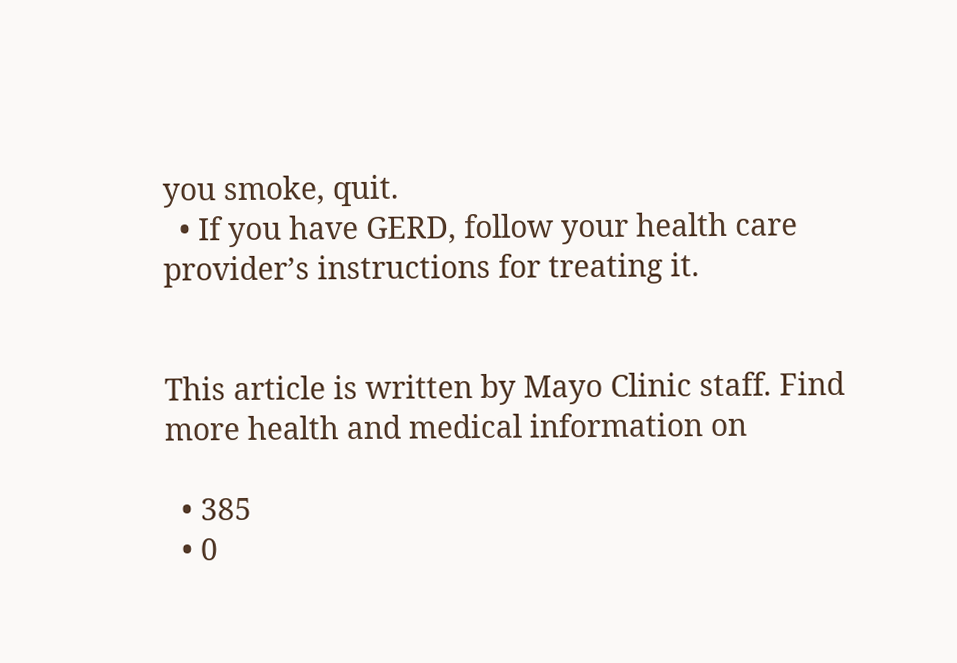you smoke, quit.
  • If you have GERD, follow your health care provider’s instructions for treating it.


This article is written by Mayo Clinic staff. Find more health and medical information on

  • 385
  • 0